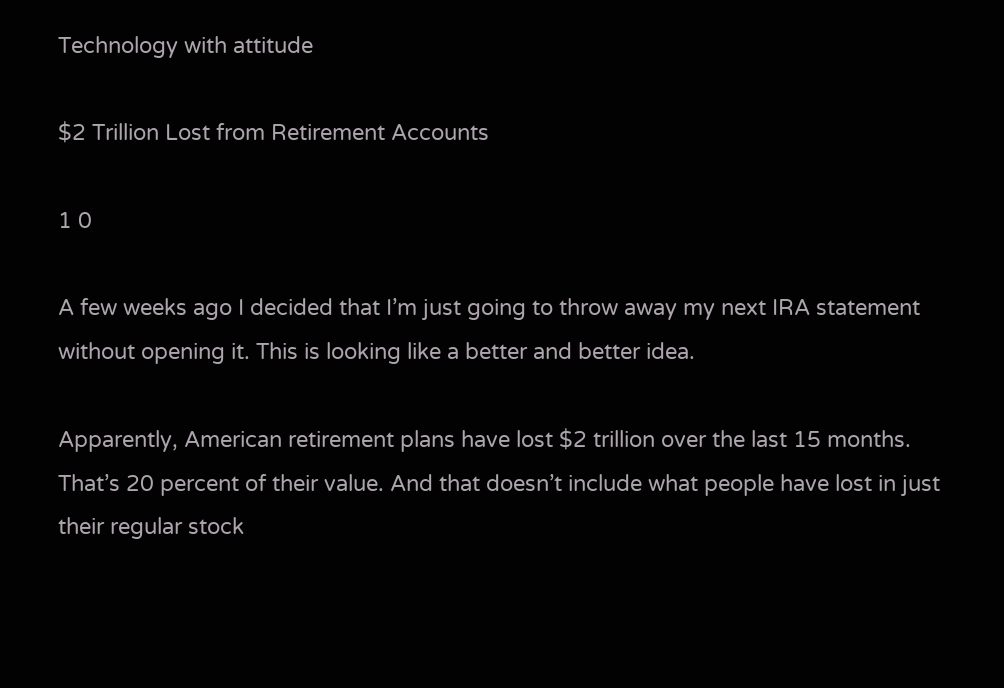Technology with attitude

$2 Trillion Lost from Retirement Accounts

1 0

A few weeks ago I decided that I’m just going to throw away my next IRA statement without opening it. This is looking like a better and better idea.

Apparently, American retirement plans have lost $2 trillion over the last 15 months. That’s 20 percent of their value. And that doesn’t include what people have lost in just their regular stock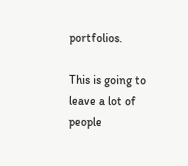portfolios.

This is going to leave a lot of people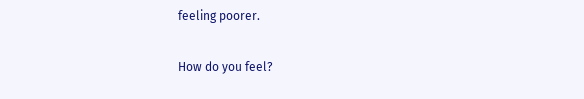feeling poorer.

How do you feel?